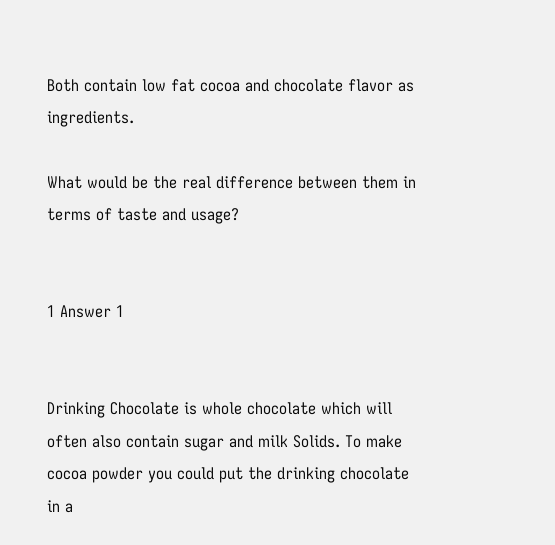Both contain low fat cocoa and chocolate flavor as ingredients.

What would be the real difference between them in terms of taste and usage?


1 Answer 1


Drinking Chocolate is whole chocolate which will often also contain sugar and milk Solids. To make cocoa powder you could put the drinking chocolate in a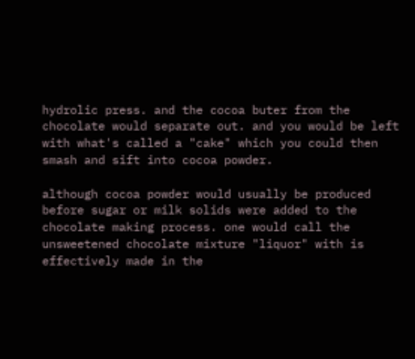hydrolic press. and the cocoa buter from the chocolate would separate out. and you would be left with what's called a "cake" which you could then smash and sift into cocoa powder.

although cocoa powder would usually be produced before sugar or milk solids were added to the chocolate making process. one would call the unsweetened chocolate mixture "liquor" with is effectively made in the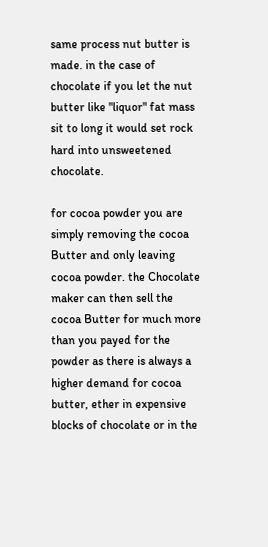same process nut butter is made. in the case of chocolate if you let the nut butter like "liquor" fat mass sit to long it would set rock hard into unsweetened chocolate.

for cocoa powder you are simply removing the cocoa Butter and only leaving cocoa powder. the Chocolate maker can then sell the cocoa Butter for much more than you payed for the powder as there is always a higher demand for cocoa butter, ether in expensive blocks of chocolate or in the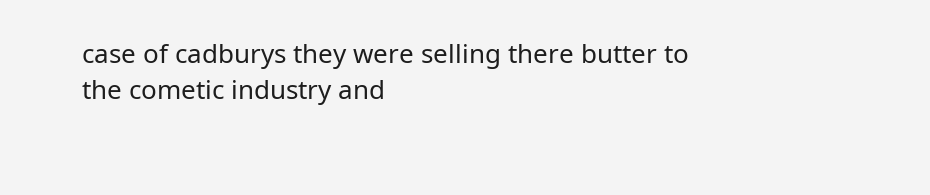case of cadburys they were selling there butter to the cometic industry and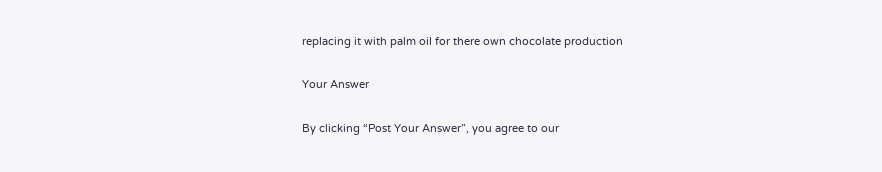replacing it with palm oil for there own chocolate production

Your Answer

By clicking “Post Your Answer”, you agree to our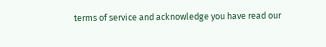terms of service and acknowledge you have read our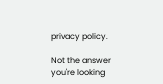privacy policy.

Not the answer you're looking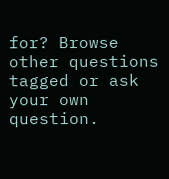for? Browse other questions tagged or ask your own question.